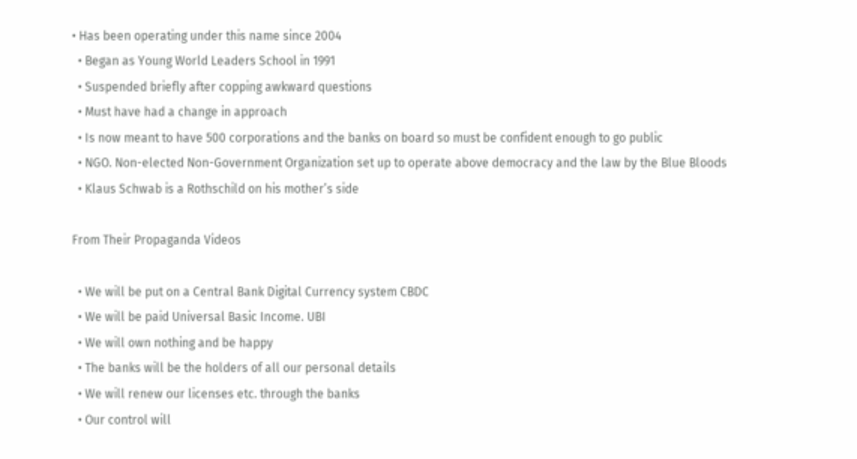• Has been operating under this name since 2004
  • Began as Young World Leaders School in 1991
  • Suspended briefly after copping awkward questions
  • Must have had a change in approach
  • Is now meant to have 500 corporations and the banks on board so must be confident enough to go public
  • NGO. Non-elected Non-Government Organization set up to operate above democracy and the law by the Blue Bloods
  • Klaus Schwab is a Rothschild on his mother’s side

From Their Propaganda Videos

  • We will be put on a Central Bank Digital Currency system CBDC
  • We will be paid Universal Basic Income. UBI
  • We will own nothing and be happy
  • The banks will be the holders of all our personal details
  • We will renew our licenses etc. through the banks
  • Our control will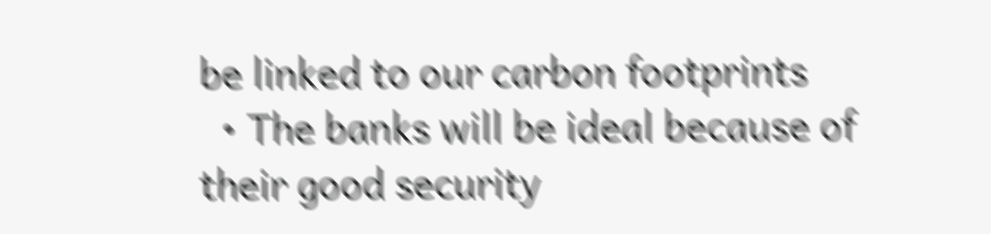be linked to our carbon footprints
  • The banks will be ideal because of their good security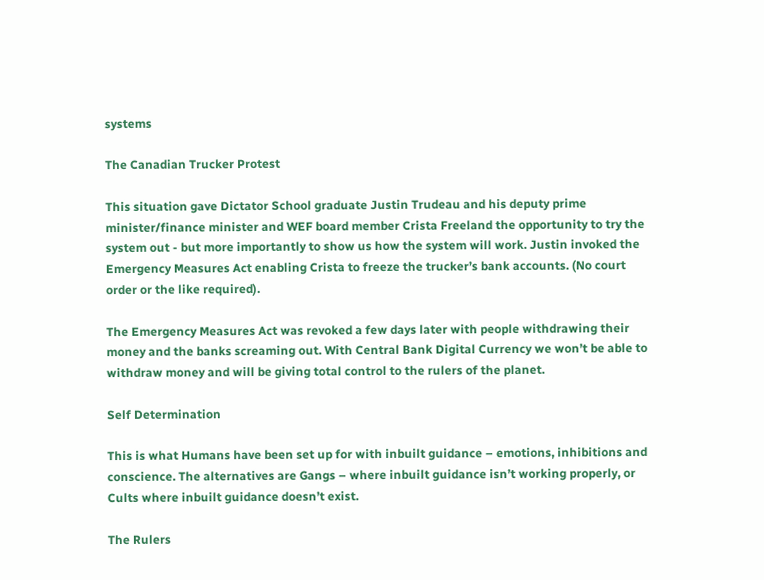systems

The Canadian Trucker Protest

This situation gave Dictator School graduate Justin Trudeau and his deputy prime minister/finance minister and WEF board member Crista Freeland the opportunity to try the system out - but more importantly to show us how the system will work. Justin invoked the Emergency Measures Act enabling Crista to freeze the trucker’s bank accounts. (No court order or the like required).

The Emergency Measures Act was revoked a few days later with people withdrawing their money and the banks screaming out. With Central Bank Digital Currency we won’t be able to withdraw money and will be giving total control to the rulers of the planet.

Self Determination

This is what Humans have been set up for with inbuilt guidance – emotions, inhibitions and conscience. The alternatives are Gangs – where inbuilt guidance isn’t working properly, or Cults where inbuilt guidance doesn’t exist.

The Rulers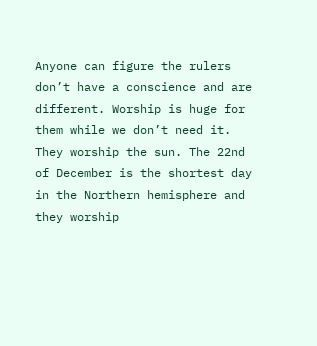Anyone can figure the rulers don’t have a conscience and are different. Worship is huge for them while we don’t need it. They worship the sun. The 22nd of December is the shortest day in the Northern hemisphere and they worship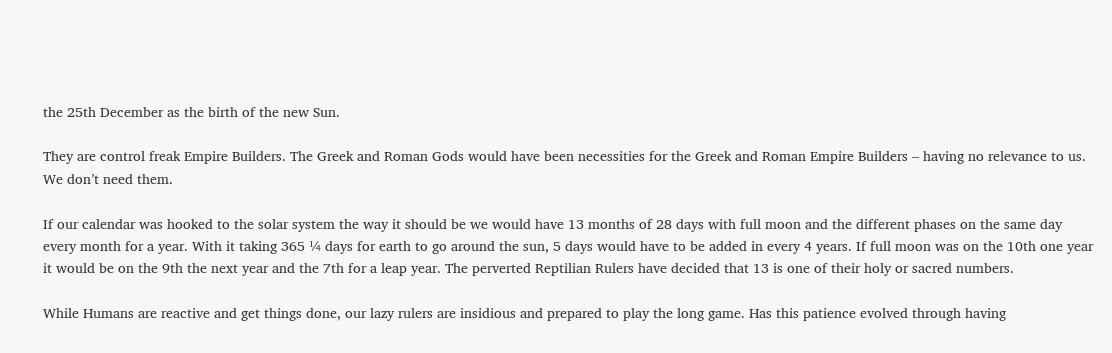the 25th December as the birth of the new Sun.

They are control freak Empire Builders. The Greek and Roman Gods would have been necessities for the Greek and Roman Empire Builders – having no relevance to us. We don’t need them.

If our calendar was hooked to the solar system the way it should be we would have 13 months of 28 days with full moon and the different phases on the same day every month for a year. With it taking 365 ¼ days for earth to go around the sun, 5 days would have to be added in every 4 years. If full moon was on the 10th one year it would be on the 9th the next year and the 7th for a leap year. The perverted Reptilian Rulers have decided that 13 is one of their holy or sacred numbers.

While Humans are reactive and get things done, our lazy rulers are insidious and prepared to play the long game. Has this patience evolved through having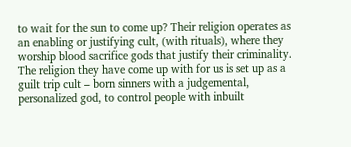to wait for the sun to come up? Their religion operates as an enabling or justifying cult, (with rituals), where they worship blood sacrifice gods that justify their criminality. The religion they have come up with for us is set up as a guilt trip cult – born sinners with a judgemental, personalized god, to control people with inbuilt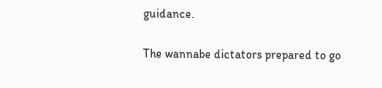guidance.

The wannabe dictators prepared to go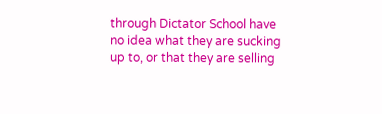through Dictator School have no idea what they are sucking up to, or that they are selling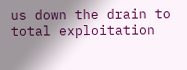us down the drain to total exploitation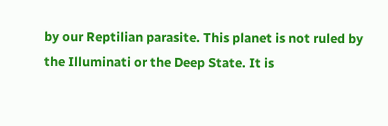by our Reptilian parasite. This planet is not ruled by the Illuminati or the Deep State. It is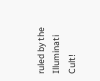ruled by the Illuminati Cult!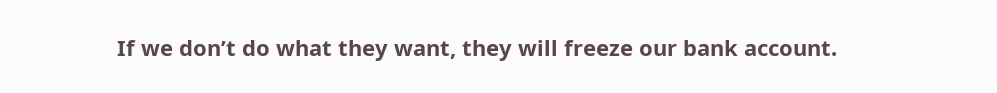If we don’t do what they want, they will freeze our bank account.